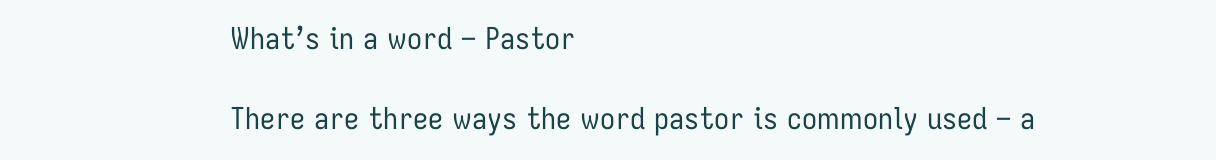What’s in a word – Pastor

There are three ways the word pastor is commonly used – a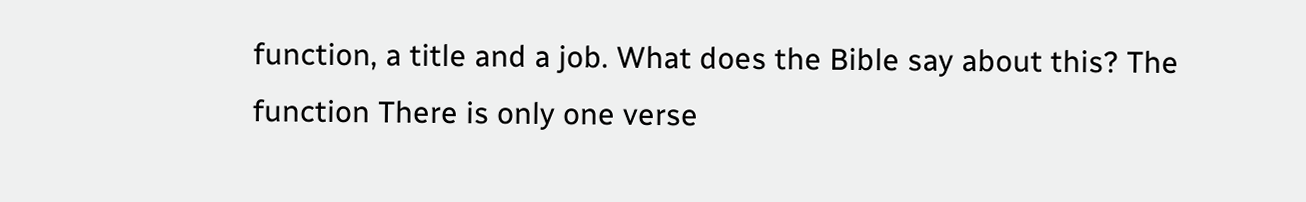function, a title and a job. What does the Bible say about this? The function There is only one verse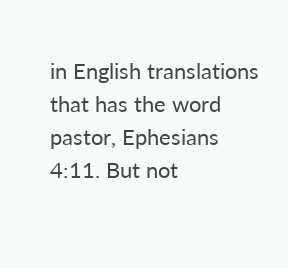in English translations that has the word pastor, Ephesians 4:11. But not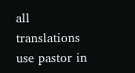all translations use pastor in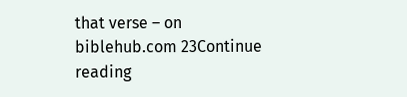that verse – on biblehub.com 23Continue reading